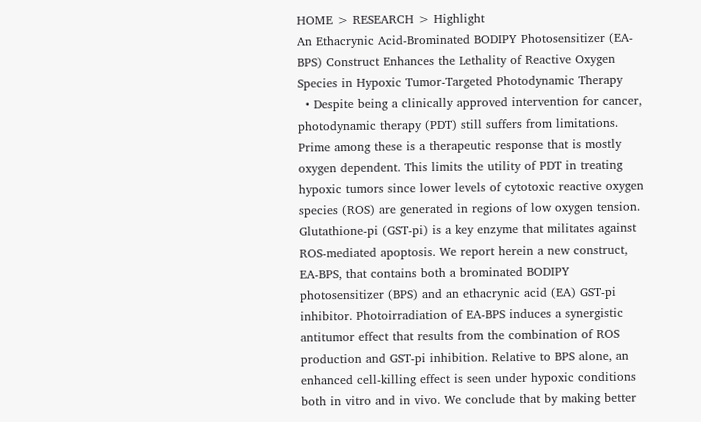HOME > RESEARCH > Highlight
An Ethacrynic Acid‐Brominated BODIPY Photosensitizer (EA‐BPS) Construct Enhances the Lethality of Reactive Oxygen Species in Hypoxic Tumor‐Targeted Photodynamic Therapy
  • Despite being a clinically approved intervention for cancer, photodynamic therapy (PDT) still suffers from limitations. Prime among these is a therapeutic response that is mostly oxygen dependent. This limits the utility of PDT in treating hypoxic tumors since lower levels of cytotoxic reactive oxygen species (ROS) are generated in regions of low oxygen tension. Glutathione‐pi (GST‐pi) is a key enzyme that militates against ROS‐mediated apoptosis. We report herein a new construct, EA‐BPS, that contains both a brominated BODIPY photosensitizer (BPS) and an ethacrynic acid (EA) GST‐pi inhibitor. Photoirradiation of EA‐BPS induces a synergistic antitumor effect that results from the combination of ROS production and GST‐pi inhibition. Relative to BPS alone, an enhanced cell‐killing effect is seen under hypoxic conditions both in vitro and in vivo. We conclude that by making better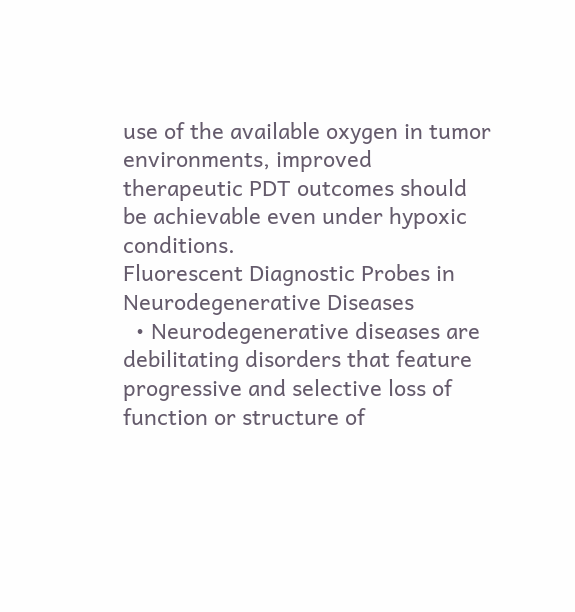use of the available oxygen in tumor environments, improved therapeutic PDT outcomes should be achievable even under hypoxic conditions.
Fluorescent Diagnostic Probes in Neurodegenerative Diseases
  • Neurodegenerative diseases are debilitating disorders that feature progressive and selective loss of function or structure of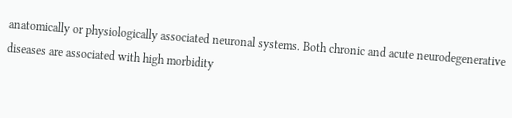anatomically or physiologically associated neuronal systems. Both chronic and acute neurodegenerative diseases are associated with high morbidity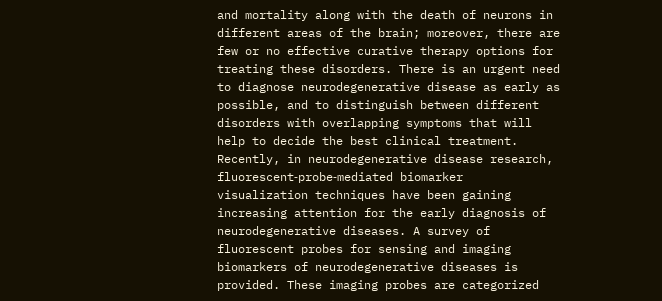and mortality along with the death of neurons in different areas of the brain; moreover, there are few or no effective curative therapy options for treating these disorders. There is an urgent need to diagnose neurodegenerative disease as early as possible, and to distinguish between different disorders with overlapping symptoms that will help to decide the best clinical treatment. Recently, in neurodegenerative disease research, fluorescent‐probe‐mediated biomarker visualization techniques have been gaining increasing attention for the early diagnosis of neurodegenerative diseases. A survey of fluorescent probes for sensing and imaging biomarkers of neurodegenerative diseases is provided. These imaging probes are categorized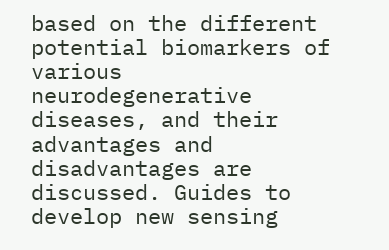based on the different potential biomarkers of various neurodegenerative diseases, and their advantages and disadvantages are discussed. Guides to develop new sensing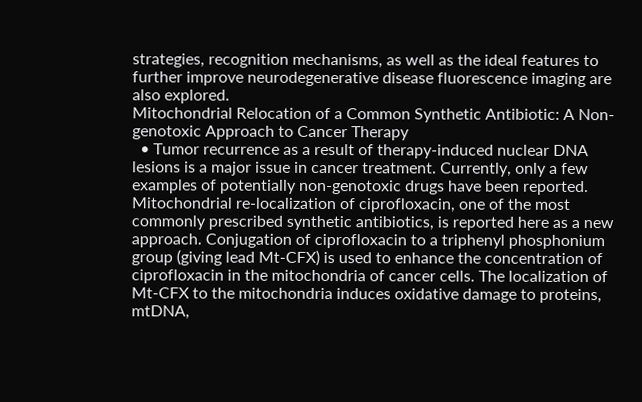strategies, recognition mechanisms, as well as the ideal features to further improve neurodegenerative disease fluorescence imaging are also explored.
Mitochondrial Relocation of a Common Synthetic Antibiotic: A Non-genotoxic Approach to Cancer Therapy
  • Tumor recurrence as a result of therapy-induced nuclear DNA lesions is a major issue in cancer treatment. Currently, only a few examples of potentially non-genotoxic drugs have been reported. Mitochondrial re-localization of ciprofloxacin, one of the most commonly prescribed synthetic antibiotics, is reported here as a new approach. Conjugation of ciprofloxacin to a triphenyl phosphonium group (giving lead Mt-CFX) is used to enhance the concentration of ciprofloxacin in the mitochondria of cancer cells. The localization of Mt-CFX to the mitochondria induces oxidative damage to proteins, mtDNA,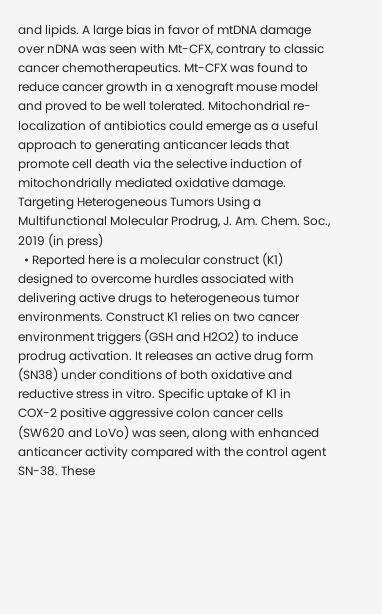and lipids. A large bias in favor of mtDNA damage over nDNA was seen with Mt-CFX, contrary to classic cancer chemotherapeutics. Mt-CFX was found to reduce cancer growth in a xenograft mouse model and proved to be well tolerated. Mitochondrial re-localization of antibiotics could emerge as a useful approach to generating anticancer leads that promote cell death via the selective induction of mitochondrially mediated oxidative damage.
Targeting Heterogeneous Tumors Using a Multifunctional Molecular Prodrug, J. Am. Chem. Soc., 2019 (in press)
  • Reported here is a molecular construct (K1) designed to overcome hurdles associated with delivering active drugs to heterogeneous tumor environments. Construct K1 relies on two cancer environment triggers (GSH and H2O2) to induce prodrug activation. It releases an active drug form (SN38) under conditions of both oxidative and reductive stress in vitro. Specific uptake of K1 in COX-2 positive aggressive colon cancer cells (SW620 and LoVo) was seen, along with enhanced anticancer activity compared with the control agent SN-38. These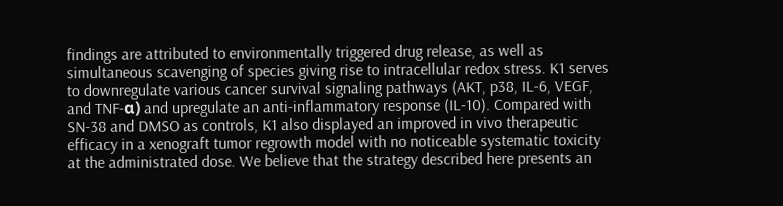findings are attributed to environmentally triggered drug release, as well as simultaneous scavenging of species giving rise to intracellular redox stress. K1 serves to downregulate various cancer survival signaling pathways (AKT, p38, IL-6, VEGF, and TNF-α) and upregulate an anti-inflammatory response (IL-10). Compared with SN-38 and DMSO as controls, K1 also displayed an improved in vivo therapeutic efficacy in a xenograft tumor regrowth model with no noticeable systematic toxicity at the administrated dose. We believe that the strategy described here presents an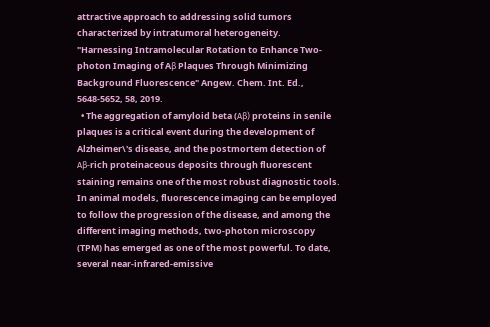attractive approach to addressing solid tumors characterized by intratumoral heterogeneity.
"Harnessing Intramolecular Rotation to Enhance Two-photon Imaging of Aβ Plaques Through Minimizing Background Fluorescence" Angew. Chem. Int. Ed., 5648-5652, 58, 2019.
  • The aggregation of amyloid beta (Aβ) proteins in senile plaques is a critical event during the development of Alzheimer\'s disease, and the postmortem detection of Aβ‐rich proteinaceous deposits through fluorescent staining remains one of the most robust diagnostic tools. In animal models, fluorescence imaging can be employed to follow the progression of the disease, and among the different imaging methods, two‐photon microscopy (TPM) has emerged as one of the most powerful. To date, several near‐infrared‐emissive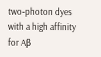two‐photon dyes with a high affinity for Aβ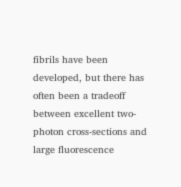fibrils have been developed, but there has often been a tradeoff between excellent two‐photon cross‐sections and large fluorescence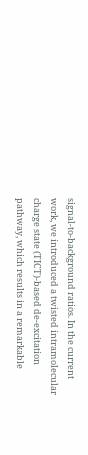signal‐to‐background ratios. In the current work, we introduced a twisted intramolecular charge state (TICT)‐based de‐excitation pathway, which results in a remarkable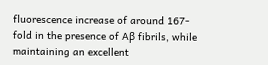fluorescence increase of around 167‐fold in the presence of Aβ fibrils, while maintaining an excellent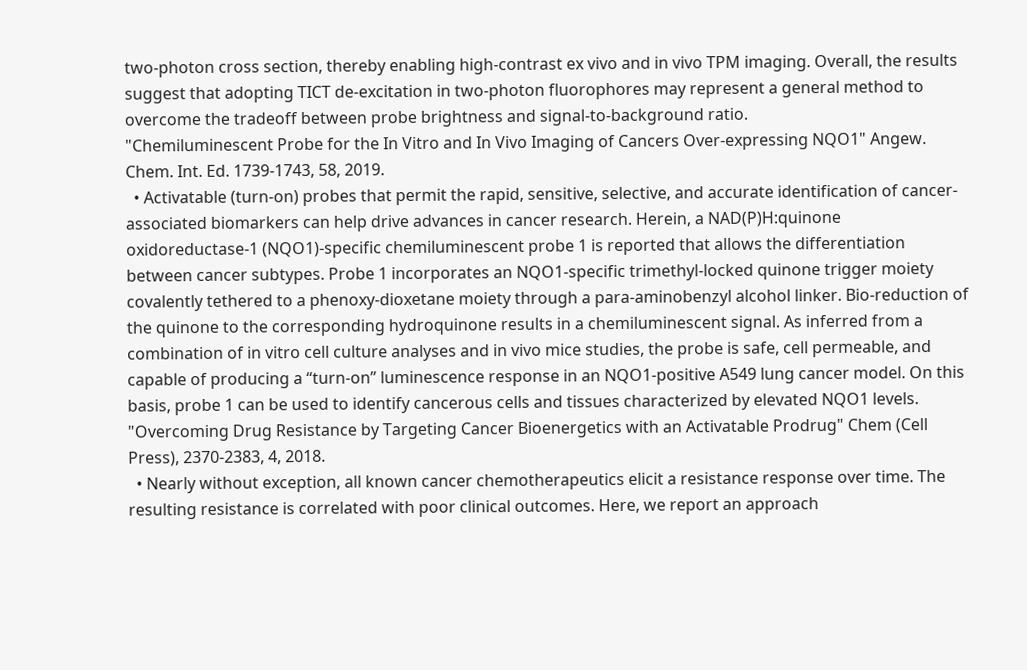two‐photon cross section, thereby enabling high‐contrast ex vivo and in vivo TPM imaging. Overall, the results suggest that adopting TICT de‐excitation in two‐photon fluorophores may represent a general method to overcome the tradeoff between probe brightness and signal‐to‐background ratio.
"Chemiluminescent Probe for the In Vitro and In Vivo Imaging of Cancers Over-expressing NQO1" Angew. Chem. Int. Ed. 1739-1743, 58, 2019.
  • Activatable (turn‐on) probes that permit the rapid, sensitive, selective, and accurate identification of cancer‐associated biomarkers can help drive advances in cancer research. Herein, a NAD(P)H:quinone oxidoreductase‐1 (NQO1)‐specific chemiluminescent probe 1 is reported that allows the differentiation between cancer subtypes. Probe 1 incorporates an NQO1‐specific trimethyl‐locked quinone trigger moiety covalently tethered to a phenoxy‐dioxetane moiety through a para‐aminobenzyl alcohol linker. Bio‐reduction of the quinone to the corresponding hydroquinone results in a chemiluminescent signal. As inferred from a combination of in vitro cell culture analyses and in vivo mice studies, the probe is safe, cell permeable, and capable of producing a “turn‐on” luminescence response in an NQO1‐positive A549 lung cancer model. On this basis, probe 1 can be used to identify cancerous cells and tissues characterized by elevated NQO1 levels.
"Overcoming Drug Resistance by Targeting Cancer Bioenergetics with an Activatable Prodrug" Chem (Cell Press), 2370-2383, 4, 2018.
  • Nearly without exception, all known cancer chemotherapeutics elicit a resistance response over time. The resulting resistance is correlated with poor clinical outcomes. Here, we report an approach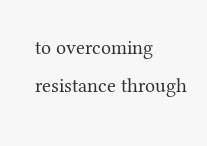to overcoming resistance through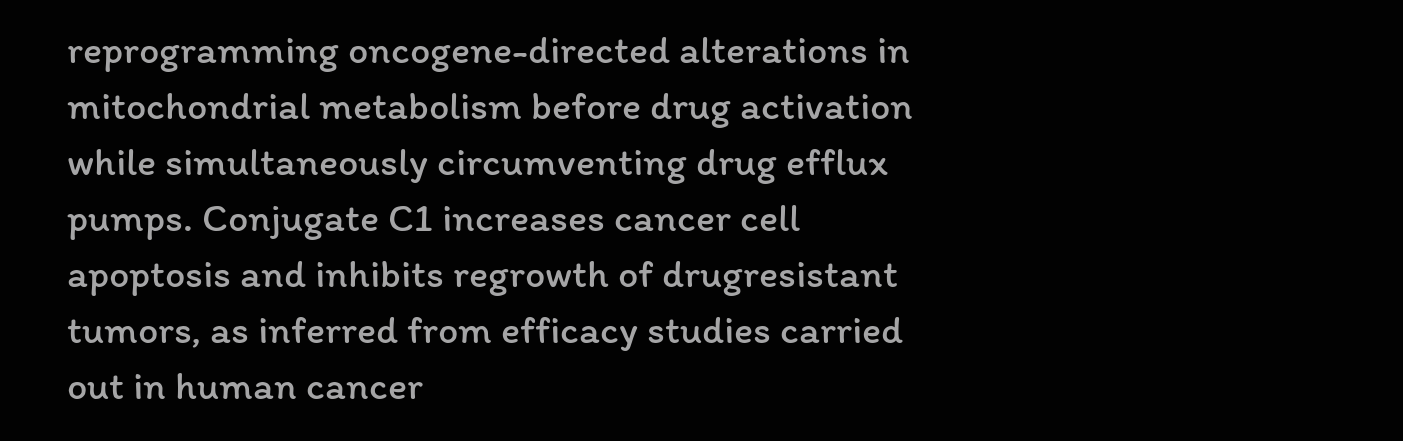reprogramming oncogene-directed alterations in mitochondrial metabolism before drug activation while simultaneously circumventing drug efflux pumps. Conjugate C1 increases cancer cell apoptosis and inhibits regrowth of drugresistant tumors, as inferred from efficacy studies carried out in human cancer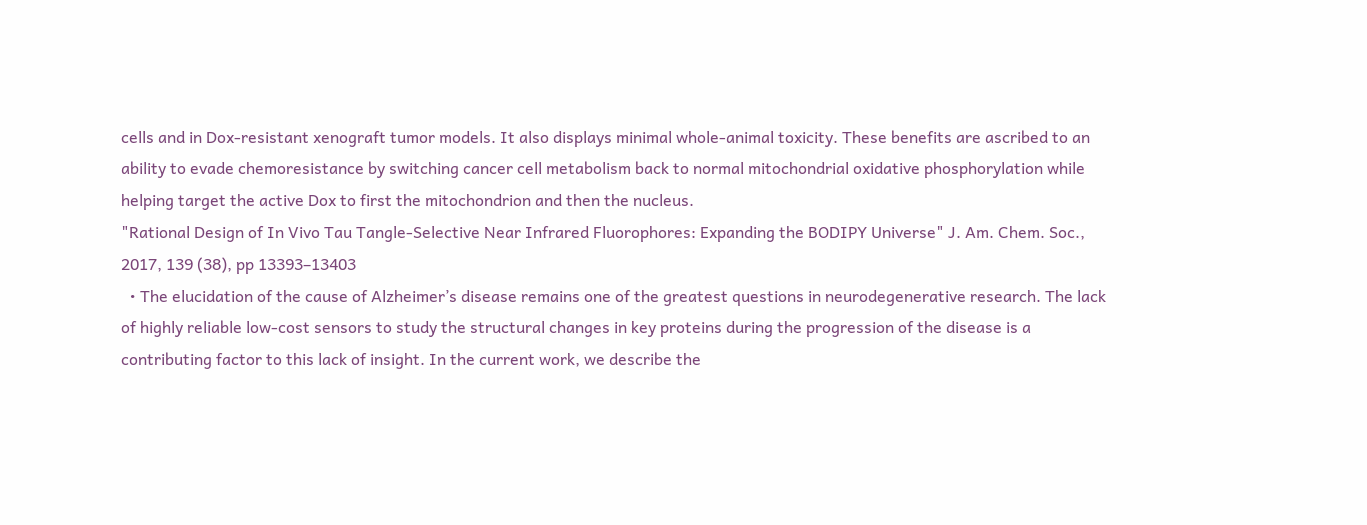cells and in Dox-resistant xenograft tumor models. It also displays minimal whole-animal toxicity. These benefits are ascribed to an ability to evade chemoresistance by switching cancer cell metabolism back to normal mitochondrial oxidative phosphorylation while helping target the active Dox to first the mitochondrion and then the nucleus.
"Rational Design of In Vivo Tau Tangle-Selective Near Infrared Fluorophores: Expanding the BODIPY Universe" J. Am. Chem. Soc., 2017, 139 (38), pp 13393–13403
  • The elucidation of the cause of Alzheimer’s disease remains one of the greatest questions in neurodegenerative research. The lack of highly reliable low-cost sensors to study the structural changes in key proteins during the progression of the disease is a contributing factor to this lack of insight. In the current work, we describe the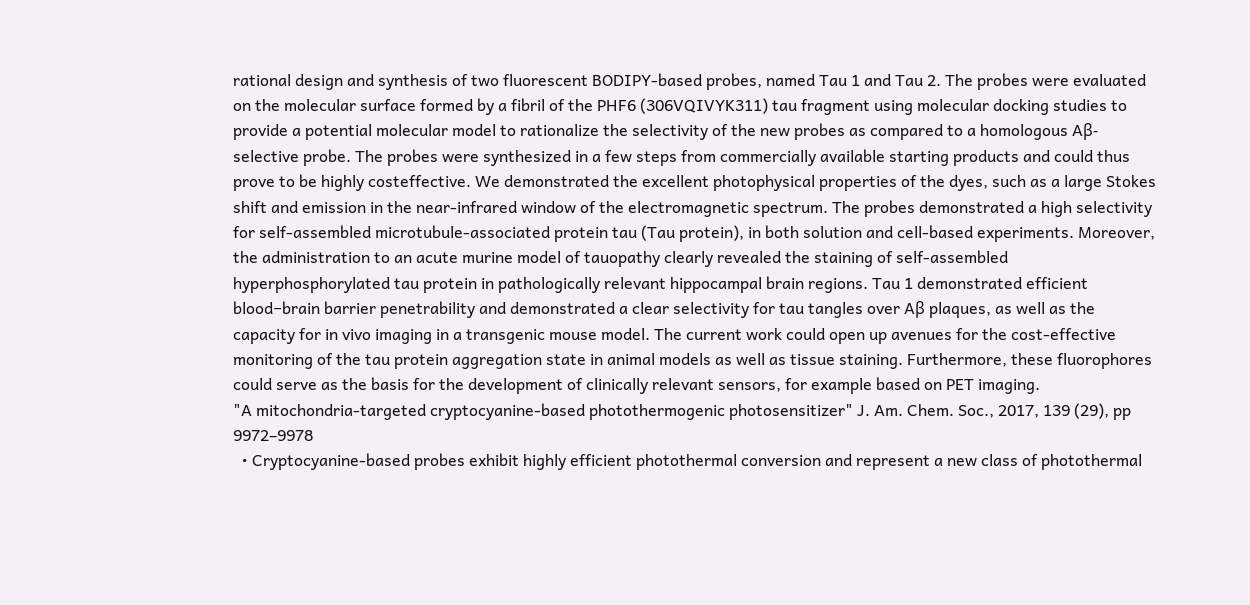rational design and synthesis of two fluorescent BODIPY-based probes, named Tau 1 and Tau 2. The probes were evaluated on the molecular surface formed by a fibril of the PHF6 (306VQIVYK311) tau fragment using molecular docking studies to provide a potential molecular model to rationalize the selectivity of the new probes as compared to a homologous Aβ-selective probe. The probes were synthesized in a few steps from commercially available starting products and could thus prove to be highly costeffective. We demonstrated the excellent photophysical properties of the dyes, such as a large Stokes shift and emission in the near-infrared window of the electromagnetic spectrum. The probes demonstrated a high selectivity for self-assembled microtubule-associated protein tau (Tau protein), in both solution and cell-based experiments. Moreover, the administration to an acute murine model of tauopathy clearly revealed the staining of self-assembled hyperphosphorylated tau protein in pathologically relevant hippocampal brain regions. Tau 1 demonstrated efficient blood−brain barrier penetrability and demonstrated a clear selectivity for tau tangles over Aβ plaques, as well as the capacity for in vivo imaging in a transgenic mouse model. The current work could open up avenues for the cost-effective monitoring of the tau protein aggregation state in animal models as well as tissue staining. Furthermore, these fluorophores could serve as the basis for the development of clinically relevant sensors, for example based on PET imaging.
"A mitochondria-targeted cryptocyanine-based photothermogenic photosensitizer" J. Am. Chem. Soc., 2017, 139 (29), pp 9972–9978
  • Cryptocyanine-based probes exhibit highly efficient photothermal conversion and represent a new class of photothermal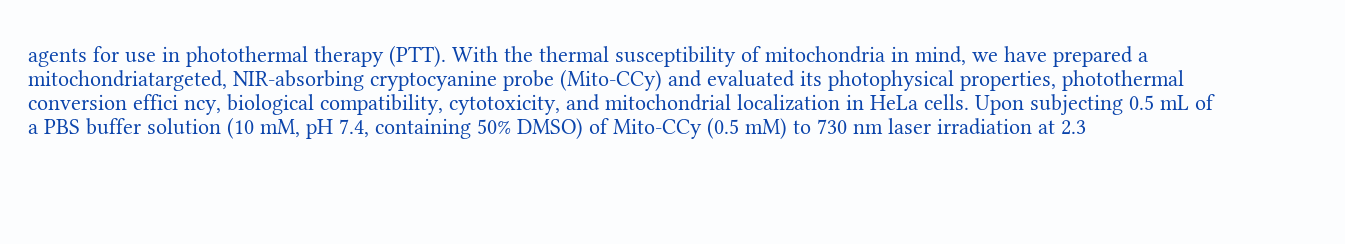agents for use in photothermal therapy (PTT). With the thermal susceptibility of mitochondria in mind, we have prepared a mitochondriatargeted, NIR-absorbing cryptocyanine probe (Mito-CCy) and evaluated its photophysical properties, photothermal conversion effici ncy, biological compatibility, cytotoxicity, and mitochondrial localization in HeLa cells. Upon subjecting 0.5 mL of a PBS buffer solution (10 mM, pH 7.4, containing 50% DMSO) of Mito-CCy (0.5 mM) to 730 nm laser irradiation at 2.3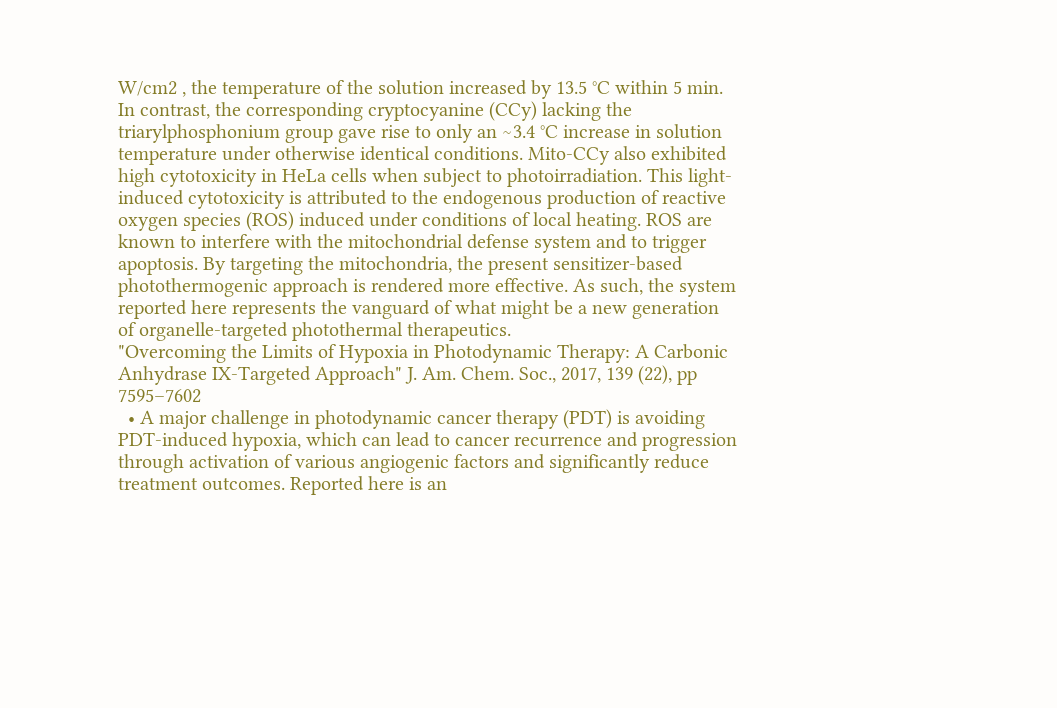W/cm2 , the temperature of the solution increased by 13.5 °C within 5 min. In contrast, the corresponding cryptocyanine (CCy) lacking the triarylphosphonium group gave rise to only an ∼3.4 °C increase in solution temperature under otherwise identical conditions. Mito-CCy also exhibited high cytotoxicity in HeLa cells when subject to photoirradiation. This light-induced cytotoxicity is attributed to the endogenous production of reactive oxygen species (ROS) induced under conditions of local heating. ROS are known to interfere with the mitochondrial defense system and to trigger apoptosis. By targeting the mitochondria, the present sensitizer-based photothermogenic approach is rendered more effective. As such, the system reported here represents the vanguard of what might be a new generation of organelle-targeted photothermal therapeutics.
"Overcoming the Limits of Hypoxia in Photodynamic Therapy: A Carbonic Anhydrase IX-Targeted Approach" J. Am. Chem. Soc., 2017, 139 (22), pp 7595–7602
  • A major challenge in photodynamic cancer therapy (PDT) is avoiding PDT-induced hypoxia, which can lead to cancer recurrence and progression through activation of various angiogenic factors and significantly reduce treatment outcomes. Reported here is an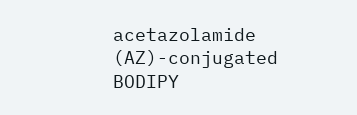acetazolamide (AZ)-conjugated BODIPY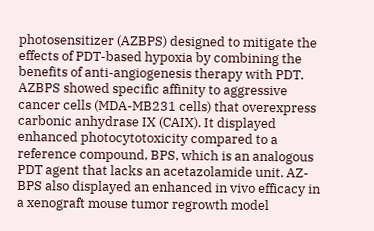photosensitizer (AZBPS) designed to mitigate the effects of PDT-based hypoxia by combining the benefits of anti-angiogenesis therapy with PDT. AZBPS showed specific affinity to aggressive cancer cells (MDA-MB231 cells) that overexpress carbonic anhydrase IX (CAIX). It displayed enhanced photocytotoxicity compared to a reference compound, BPS, which is an analogous PDT agent that lacks an acetazolamide unit. AZ-BPS also displayed an enhanced in vivo efficacy in a xenograft mouse tumor regrowth model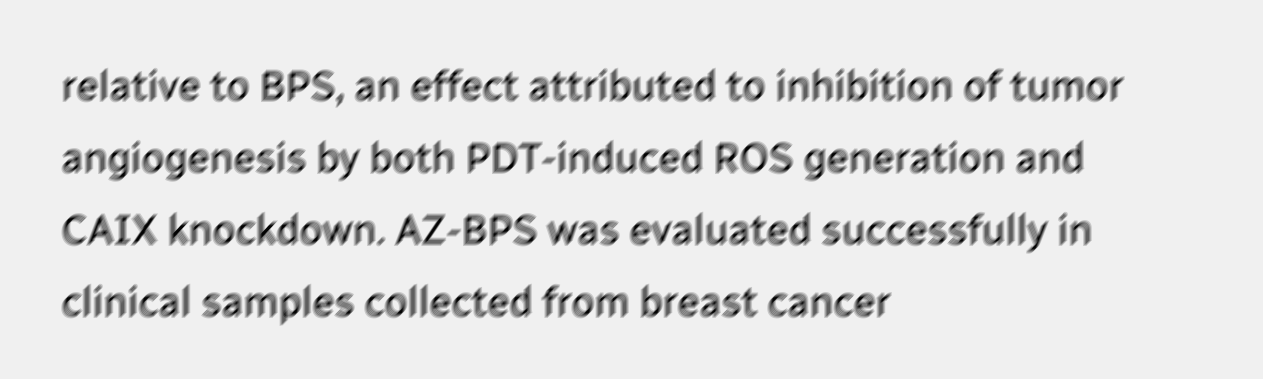relative to BPS, an effect attributed to inhibition of tumor angiogenesis by both PDT-induced ROS generation and CAIX knockdown. AZ-BPS was evaluated successfully in clinical samples collected from breast cancer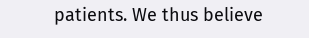patients. We thus believe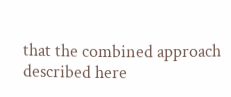that the combined approach described here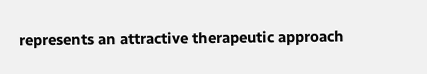represents an attractive therapeutic approach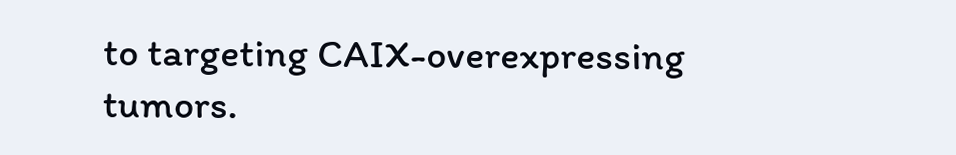to targeting CAIX-overexpressing tumors.